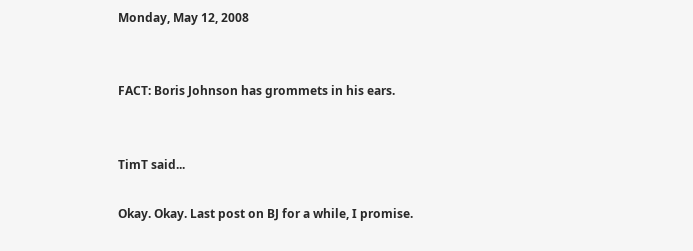Monday, May 12, 2008


FACT: Boris Johnson has grommets in his ears.


TimT said...

Okay. Okay. Last post on BJ for a while, I promise.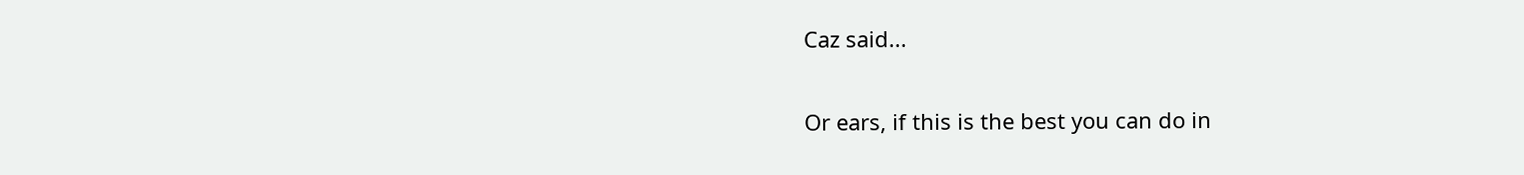Caz said...

Or ears, if this is the best you can do in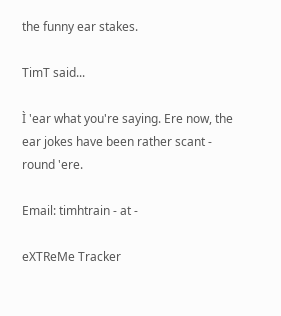the funny ear stakes.

TimT said...

Ì 'ear what you're saying. Ere now, the ear jokes have been rather scant - round 'ere.

Email: timhtrain - at -

eXTReMe Tracker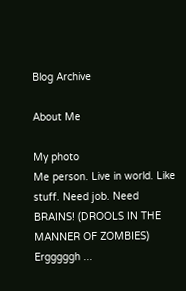Blog Archive

About Me

My photo
Me person. Live in world. Like stuff. Need job. Need BRAINS! (DROOLS IN THE MANNER OF ZOMBIES) Ergggggh ...